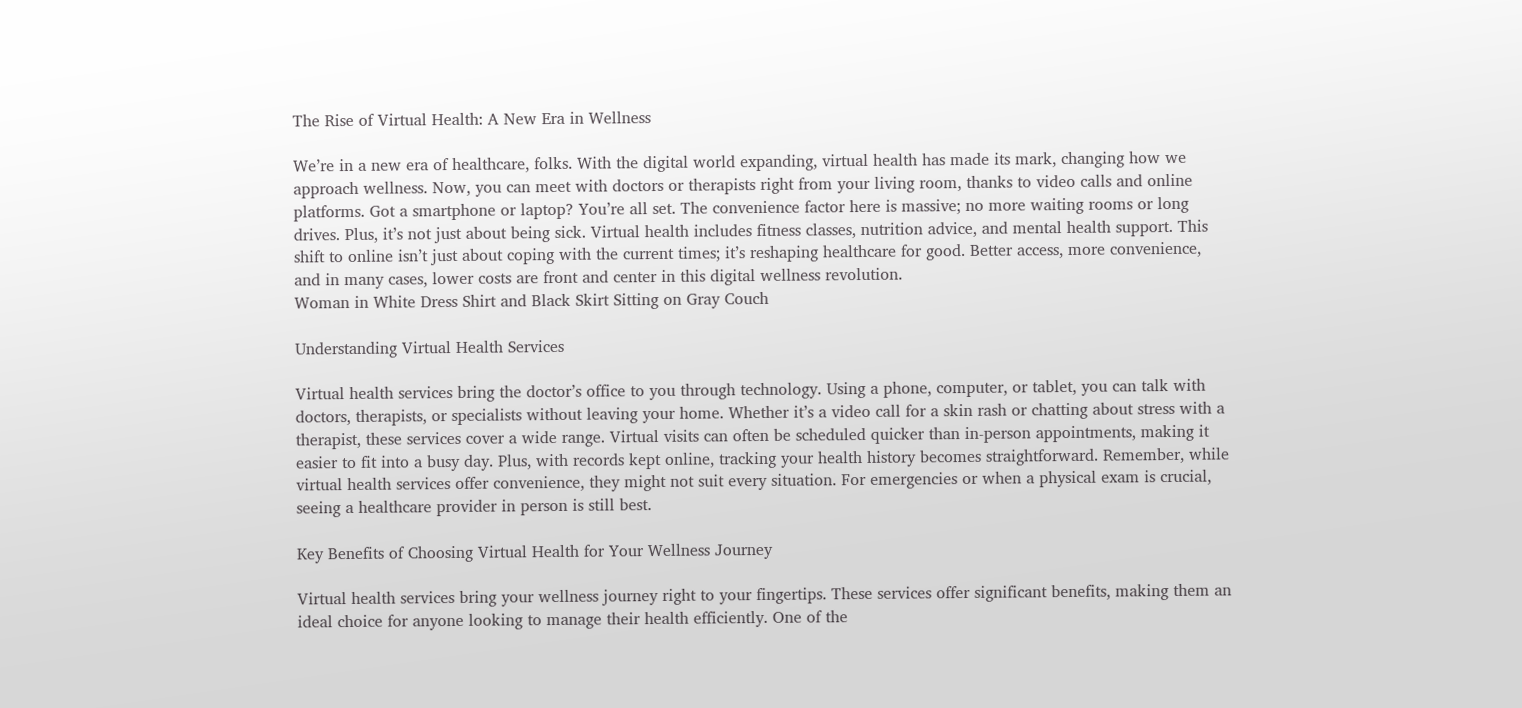The Rise of Virtual Health: A New Era in Wellness

We’re in a new era of healthcare, folks. With the digital world expanding, virtual health has made its mark, changing how we approach wellness. Now, you can meet with doctors or therapists right from your living room, thanks to video calls and online platforms. Got a smartphone or laptop? You’re all set. The convenience factor here is massive; no more waiting rooms or long drives. Plus, it’s not just about being sick. Virtual health includes fitness classes, nutrition advice, and mental health support. This shift to online isn’t just about coping with the current times; it’s reshaping healthcare for good. Better access, more convenience, and in many cases, lower costs are front and center in this digital wellness revolution.
Woman in White Dress Shirt and Black Skirt Sitting on Gray Couch

Understanding Virtual Health Services

Virtual health services bring the doctor’s office to you through technology. Using a phone, computer, or tablet, you can talk with doctors, therapists, or specialists without leaving your home. Whether it’s a video call for a skin rash or chatting about stress with a therapist, these services cover a wide range. Virtual visits can often be scheduled quicker than in-person appointments, making it easier to fit into a busy day. Plus, with records kept online, tracking your health history becomes straightforward. Remember, while virtual health services offer convenience, they might not suit every situation. For emergencies or when a physical exam is crucial, seeing a healthcare provider in person is still best.

Key Benefits of Choosing Virtual Health for Your Wellness Journey

Virtual health services bring your wellness journey right to your fingertips. These services offer significant benefits, making them an ideal choice for anyone looking to manage their health efficiently. One of the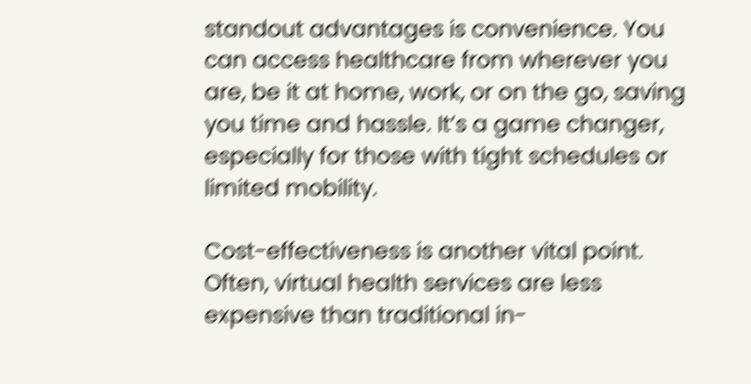standout advantages is convenience. You can access healthcare from wherever you are, be it at home, work, or on the go, saving you time and hassle. It’s a game changer, especially for those with tight schedules or limited mobility.

Cost-effectiveness is another vital point. Often, virtual health services are less expensive than traditional in-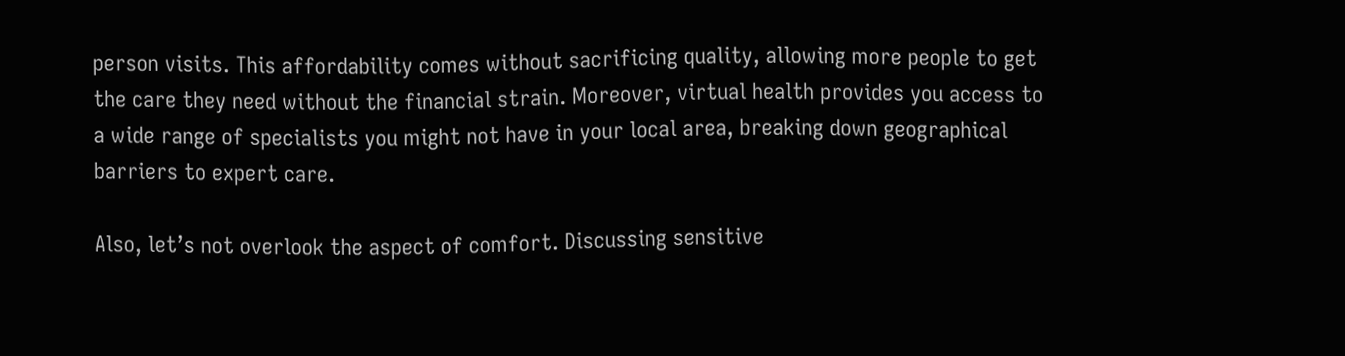person visits. This affordability comes without sacrificing quality, allowing more people to get the care they need without the financial strain. Moreover, virtual health provides you access to a wide range of specialists you might not have in your local area, breaking down geographical barriers to expert care.

Also, let’s not overlook the aspect of comfort. Discussing sensitive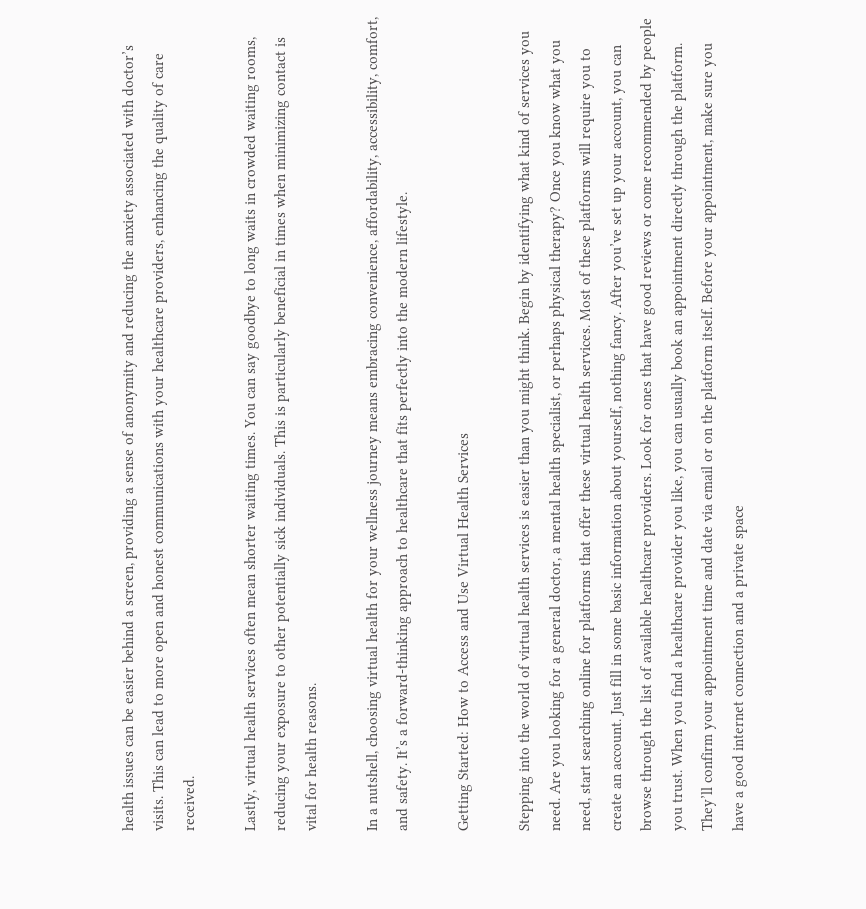health issues can be easier behind a screen, providing a sense of anonymity and reducing the anxiety associated with doctor’s visits. This can lead to more open and honest communications with your healthcare providers, enhancing the quality of care received.

Lastly, virtual health services often mean shorter waiting times. You can say goodbye to long waits in crowded waiting rooms, reducing your exposure to other potentially sick individuals. This is particularly beneficial in times when minimizing contact is vital for health reasons.

In a nutshell, choosing virtual health for your wellness journey means embracing convenience, affordability, accessibility, comfort, and safety. It’s a forward-thinking approach to healthcare that fits perfectly into the modern lifestyle.

Getting Started: How to Access and Use Virtual Health Services

Stepping into the world of virtual health services is easier than you might think. Begin by identifying what kind of services you need. Are you looking for a general doctor, a mental health specialist, or perhaps physical therapy? Once you know what you need, start searching online for platforms that offer these virtual health services. Most of these platforms will require you to create an account. Just fill in some basic information about yourself, nothing fancy. After you’ve set up your account, you can browse through the list of available healthcare providers. Look for ones that have good reviews or come recommended by people you trust. When you find a healthcare provider you like, you can usually book an appointment directly through the platform. They’ll confirm your appointment time and date via email or on the platform itself. Before your appointment, make sure you have a good internet connection and a private space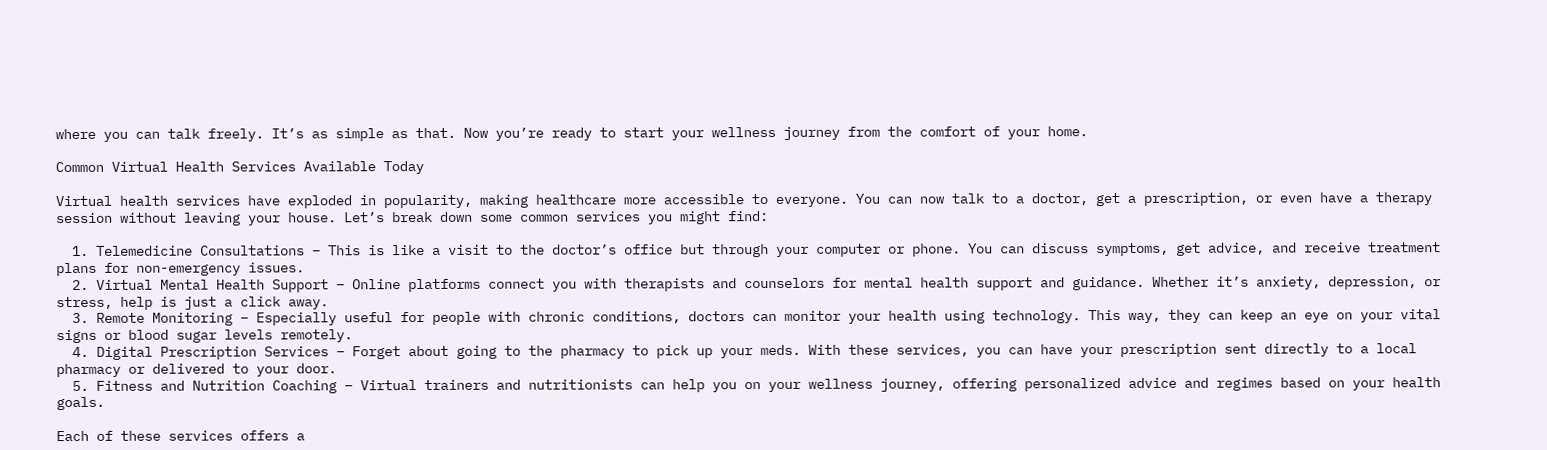where you can talk freely. It’s as simple as that. Now you’re ready to start your wellness journey from the comfort of your home.

Common Virtual Health Services Available Today

Virtual health services have exploded in popularity, making healthcare more accessible to everyone. You can now talk to a doctor, get a prescription, or even have a therapy session without leaving your house. Let’s break down some common services you might find:

  1. Telemedicine Consultations – This is like a visit to the doctor’s office but through your computer or phone. You can discuss symptoms, get advice, and receive treatment plans for non-emergency issues.
  2. Virtual Mental Health Support – Online platforms connect you with therapists and counselors for mental health support and guidance. Whether it’s anxiety, depression, or stress, help is just a click away.
  3. Remote Monitoring – Especially useful for people with chronic conditions, doctors can monitor your health using technology. This way, they can keep an eye on your vital signs or blood sugar levels remotely.
  4. Digital Prescription Services – Forget about going to the pharmacy to pick up your meds. With these services, you can have your prescription sent directly to a local pharmacy or delivered to your door.
  5. Fitness and Nutrition Coaching – Virtual trainers and nutritionists can help you on your wellness journey, offering personalized advice and regimes based on your health goals.

Each of these services offers a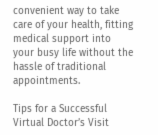convenient way to take care of your health, fitting medical support into your busy life without the hassle of traditional appointments.

Tips for a Successful Virtual Doctor’s Visit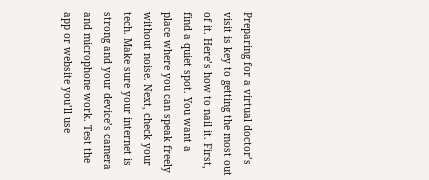Preparing for a virtual doctor’s visit is key to getting the most out of it. Here’s how to nail it. First, find a quiet spot. You want a place where you can speak freely without noise. Next, check your tech. Make sure your internet is strong and your device’s camera and microphone work. Test the app or website you’ll use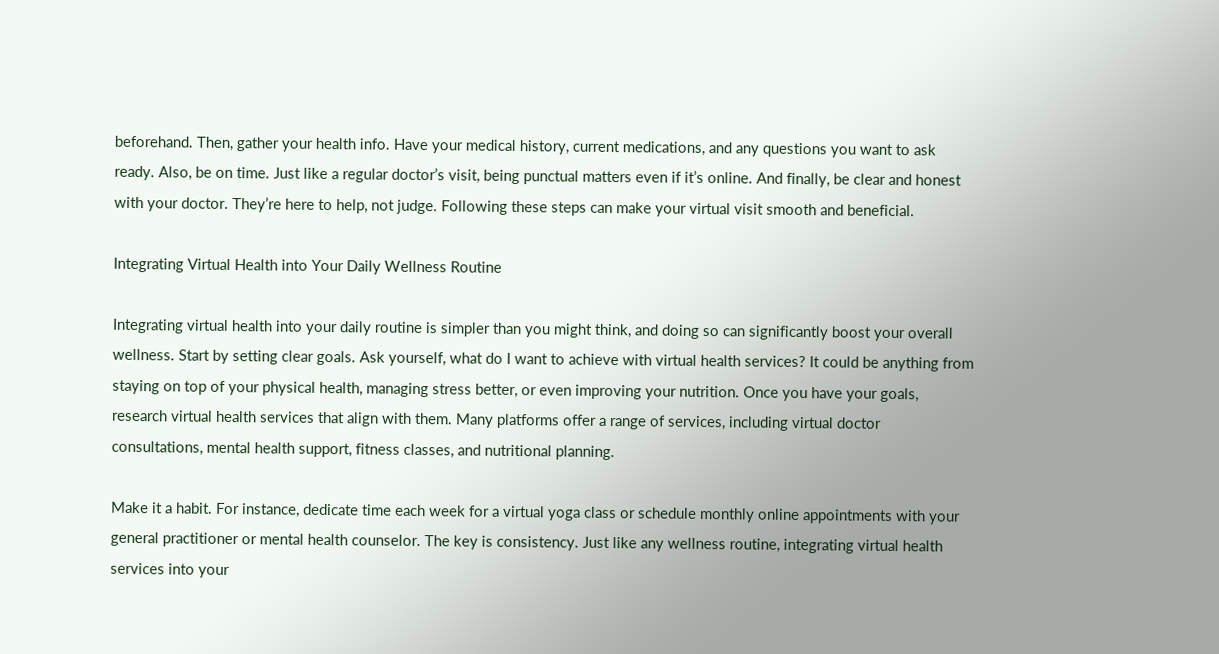beforehand. Then, gather your health info. Have your medical history, current medications, and any questions you want to ask ready. Also, be on time. Just like a regular doctor’s visit, being punctual matters even if it’s online. And finally, be clear and honest with your doctor. They’re here to help, not judge. Following these steps can make your virtual visit smooth and beneficial.

Integrating Virtual Health into Your Daily Wellness Routine

Integrating virtual health into your daily routine is simpler than you might think, and doing so can significantly boost your overall wellness. Start by setting clear goals. Ask yourself, what do I want to achieve with virtual health services? It could be anything from staying on top of your physical health, managing stress better, or even improving your nutrition. Once you have your goals, research virtual health services that align with them. Many platforms offer a range of services, including virtual doctor consultations, mental health support, fitness classes, and nutritional planning.

Make it a habit. For instance, dedicate time each week for a virtual yoga class or schedule monthly online appointments with your general practitioner or mental health counselor. The key is consistency. Just like any wellness routine, integrating virtual health services into your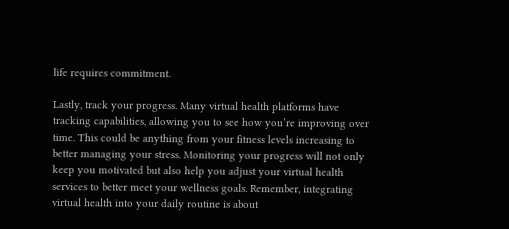life requires commitment.

Lastly, track your progress. Many virtual health platforms have tracking capabilities, allowing you to see how you’re improving over time. This could be anything from your fitness levels increasing to better managing your stress. Monitoring your progress will not only keep you motivated but also help you adjust your virtual health services to better meet your wellness goals. Remember, integrating virtual health into your daily routine is about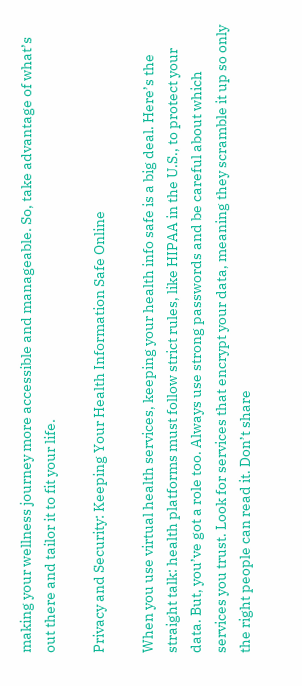making your wellness journey more accessible and manageable. So, take advantage of what’s out there and tailor it to fit your life.

Privacy and Security: Keeping Your Health Information Safe Online

When you use virtual health services, keeping your health info safe is a big deal. Here’s the straight talk: health platforms must follow strict rules, like HIPAA in the U.S., to protect your data. But, you’ve got a role too. Always use strong passwords and be careful about which services you trust. Look for services that encrypt your data, meaning they scramble it up so only the right people can read it. Don’t share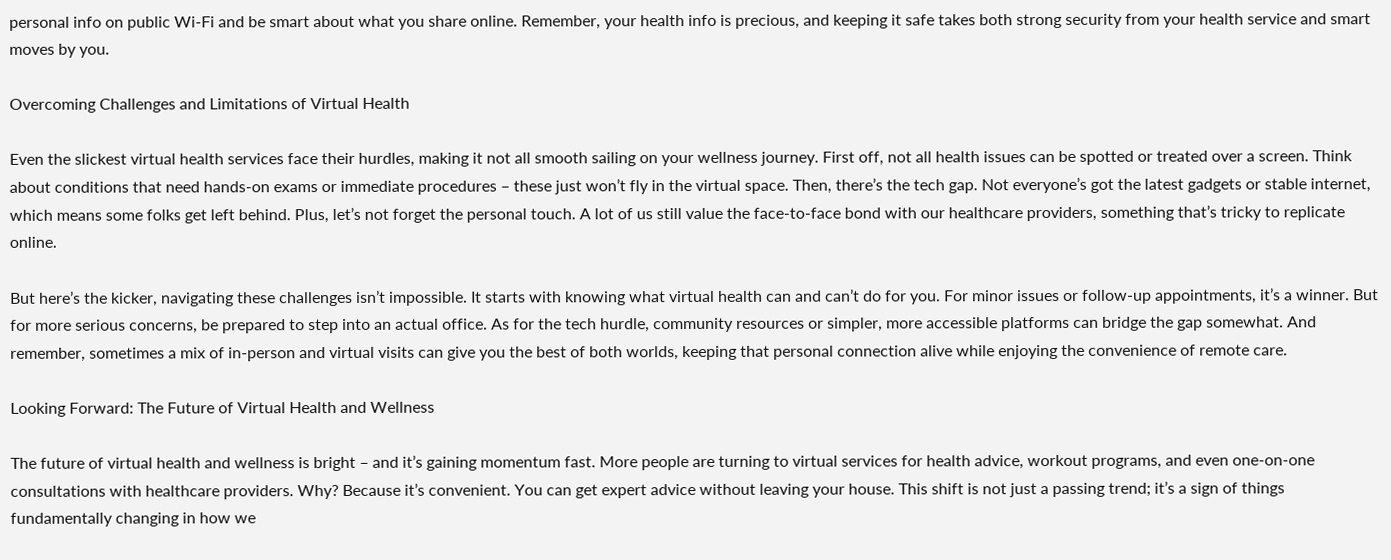personal info on public Wi-Fi and be smart about what you share online. Remember, your health info is precious, and keeping it safe takes both strong security from your health service and smart moves by you.

Overcoming Challenges and Limitations of Virtual Health

Even the slickest virtual health services face their hurdles, making it not all smooth sailing on your wellness journey. First off, not all health issues can be spotted or treated over a screen. Think about conditions that need hands-on exams or immediate procedures – these just won’t fly in the virtual space. Then, there’s the tech gap. Not everyone’s got the latest gadgets or stable internet, which means some folks get left behind. Plus, let’s not forget the personal touch. A lot of us still value the face-to-face bond with our healthcare providers, something that’s tricky to replicate online.

But here’s the kicker, navigating these challenges isn’t impossible. It starts with knowing what virtual health can and can’t do for you. For minor issues or follow-up appointments, it’s a winner. But for more serious concerns, be prepared to step into an actual office. As for the tech hurdle, community resources or simpler, more accessible platforms can bridge the gap somewhat. And remember, sometimes a mix of in-person and virtual visits can give you the best of both worlds, keeping that personal connection alive while enjoying the convenience of remote care.

Looking Forward: The Future of Virtual Health and Wellness

The future of virtual health and wellness is bright – and it’s gaining momentum fast. More people are turning to virtual services for health advice, workout programs, and even one-on-one consultations with healthcare providers. Why? Because it’s convenient. You can get expert advice without leaving your house. This shift is not just a passing trend; it’s a sign of things fundamentally changing in how we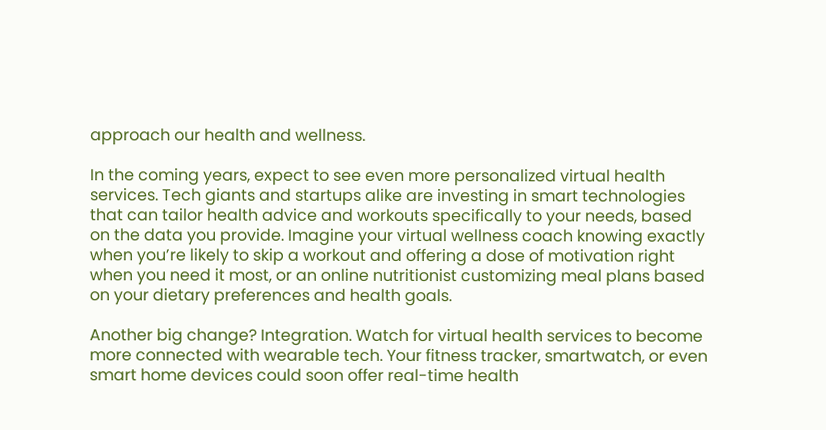approach our health and wellness.

In the coming years, expect to see even more personalized virtual health services. Tech giants and startups alike are investing in smart technologies that can tailor health advice and workouts specifically to your needs, based on the data you provide. Imagine your virtual wellness coach knowing exactly when you’re likely to skip a workout and offering a dose of motivation right when you need it most, or an online nutritionist customizing meal plans based on your dietary preferences and health goals.

Another big change? Integration. Watch for virtual health services to become more connected with wearable tech. Your fitness tracker, smartwatch, or even smart home devices could soon offer real-time health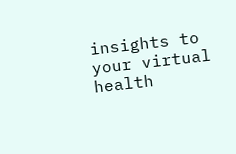insights to your virtual health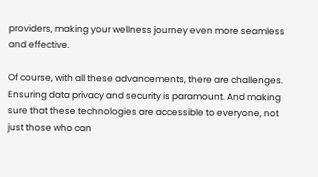providers, making your wellness journey even more seamless and effective.

Of course, with all these advancements, there are challenges. Ensuring data privacy and security is paramount. And making sure that these technologies are accessible to everyone, not just those who can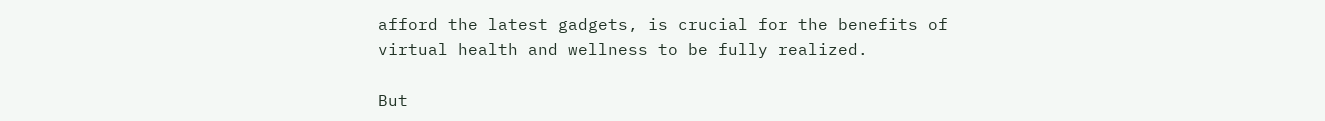afford the latest gadgets, is crucial for the benefits of virtual health and wellness to be fully realized.

But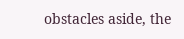obstacles aside, the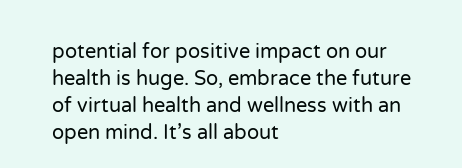potential for positive impact on our health is huge. So, embrace the future of virtual health and wellness with an open mind. It’s all about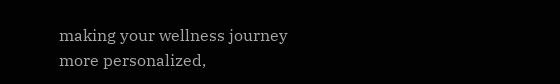making your wellness journey more personalized,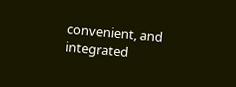convenient, and integrated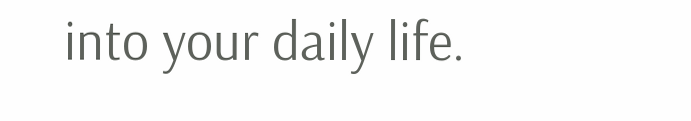into your daily life.